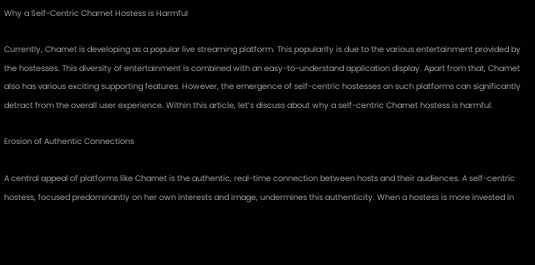Why a Self-Centric Chamet Hostess is Harmful

Currently, Chamet is developing as a popular live streaming platform. This popularity is due to the various entertainment provided by the hostesses. This diversity of entertainment is combined with an easy-to-understand application display. Apart from that, Chamet also has various exciting supporting features. However, the emergence of self-centric hostesses on such platforms can significantly detract from the overall user experience. Within this article, let’s discuss about why a self-centric Chamet hostess is harmful.

Erosion of Authentic Connections

A central appeal of platforms like Chamet is the authentic, real-time connection between hosts and their audiences. A self-centric hostess, focused predominantly on her own interests and image, undermines this authenticity. When a hostess is more invested in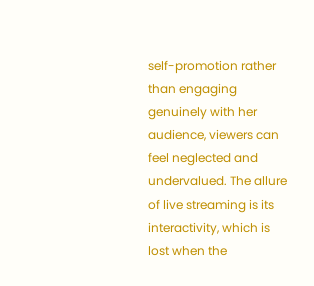self-promotion rather than engaging genuinely with her audience, viewers can feel neglected and undervalued. The allure of live streaming is its interactivity, which is lost when the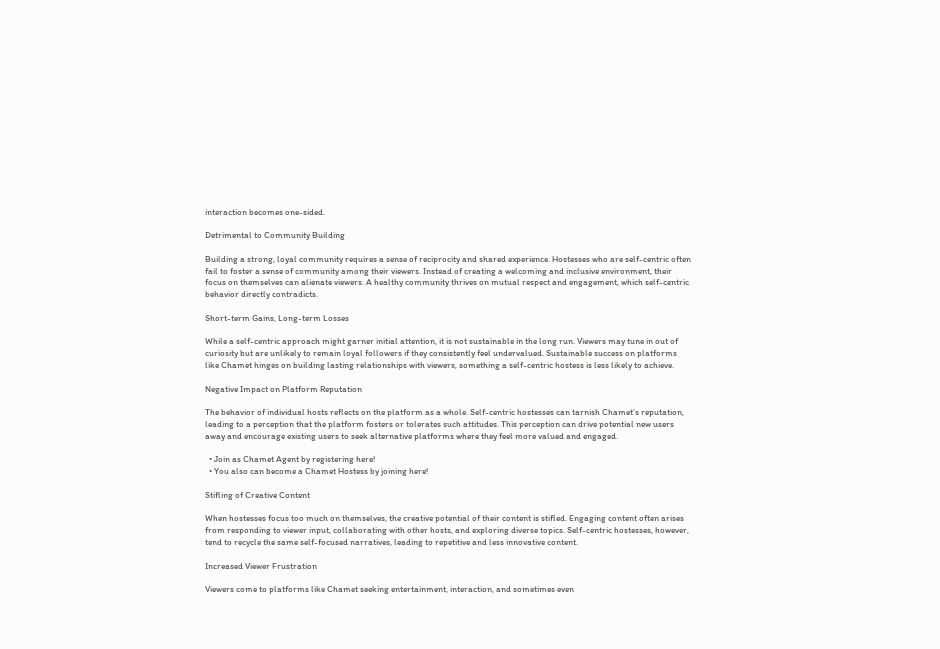interaction becomes one-sided.

Detrimental to Community Building

Building a strong, loyal community requires a sense of reciprocity and shared experience. Hostesses who are self-centric often fail to foster a sense of community among their viewers. Instead of creating a welcoming and inclusive environment, their focus on themselves can alienate viewers. A healthy community thrives on mutual respect and engagement, which self-centric behavior directly contradicts.

Short-term Gains, Long-term Losses

While a self-centric approach might garner initial attention, it is not sustainable in the long run. Viewers may tune in out of curiosity but are unlikely to remain loyal followers if they consistently feel undervalued. Sustainable success on platforms like Chamet hinges on building lasting relationships with viewers, something a self-centric hostess is less likely to achieve.

Negative Impact on Platform Reputation

The behavior of individual hosts reflects on the platform as a whole. Self-centric hostesses can tarnish Chamet’s reputation, leading to a perception that the platform fosters or tolerates such attitudes. This perception can drive potential new users away and encourage existing users to seek alternative platforms where they feel more valued and engaged.

  • Join as Chamet Agent by registering here!
  • You also can become a Chamet Hostess by joining here!

Stifling of Creative Content

When hostesses focus too much on themselves, the creative potential of their content is stifled. Engaging content often arises from responding to viewer input, collaborating with other hosts, and exploring diverse topics. Self-centric hostesses, however, tend to recycle the same self-focused narratives, leading to repetitive and less innovative content.

Increased Viewer Frustration

Viewers come to platforms like Chamet seeking entertainment, interaction, and sometimes even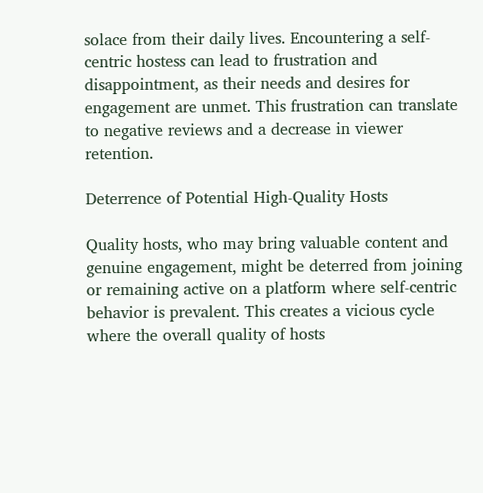solace from their daily lives. Encountering a self-centric hostess can lead to frustration and disappointment, as their needs and desires for engagement are unmet. This frustration can translate to negative reviews and a decrease in viewer retention.

Deterrence of Potential High-Quality Hosts

Quality hosts, who may bring valuable content and genuine engagement, might be deterred from joining or remaining active on a platform where self-centric behavior is prevalent. This creates a vicious cycle where the overall quality of hosts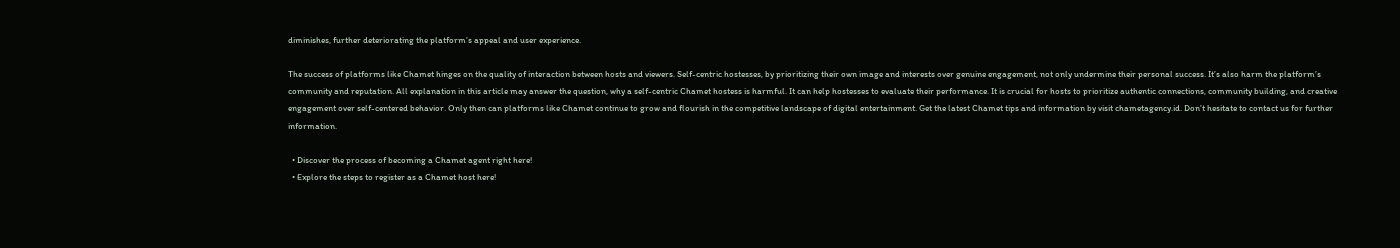diminishes, further deteriorating the platform’s appeal and user experience.

The success of platforms like Chamet hinges on the quality of interaction between hosts and viewers. Self-centric hostesses, by prioritizing their own image and interests over genuine engagement, not only undermine their personal success. It’s also harm the platform’s community and reputation. All explanation in this article may answer the question, why a self-centric Chamet hostess is harmful. It can help hostesses to evaluate their performance. It is crucial for hosts to prioritize authentic connections, community building, and creative engagement over self-centered behavior. Only then can platforms like Chamet continue to grow and flourish in the competitive landscape of digital entertainment. Get the latest Chamet tips and information by visit chametagency.id. Don’t hesitate to contact us for further information.

  • Discover the process of becoming a Chamet agent right here!
  • Explore the steps to register as a Chamet host here!